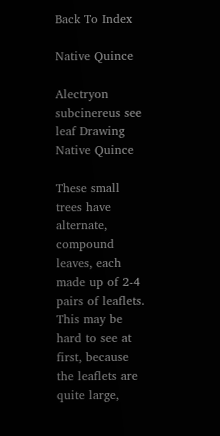Back To Index

Native Quince

Alectryon subcinereus see leaf Drawing
Native Quince

These small trees have alternate, compound leaves, each made up of 2-4 pairs of leaflets. This may be hard to see at first, because the leaflets are quite large,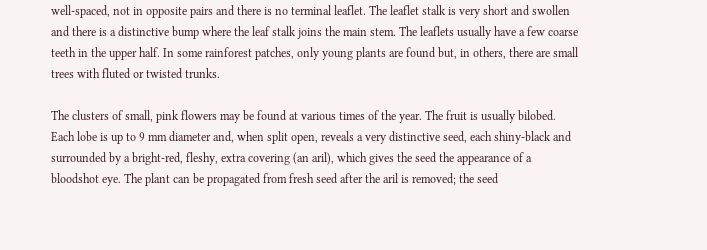well-spaced, not in opposite pairs and there is no terminal leaflet. The leaflet stalk is very short and swollen and there is a distinctive bump where the leaf stalk joins the main stem. The leaflets usually have a few coarse teeth in the upper half. In some rainforest patches, only young plants are found but, in others, there are small trees with fluted or twisted trunks.

The clusters of small, pink flowers may be found at various times of the year. The fruit is usually bilobed. Each lobe is up to 9 mm diameter and, when split open, reveals a very distinctive seed, each shiny-black and surrounded by a bright-red, fleshy, extra covering (an aril), which gives the seed the appearance of a bloodshot eye. The plant can be propagated from fresh seed after the aril is removed; the seed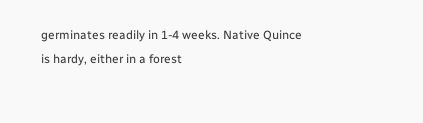germinates readily in 1-4 weeks. Native Quince is hardy, either in a forest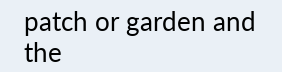patch or garden and the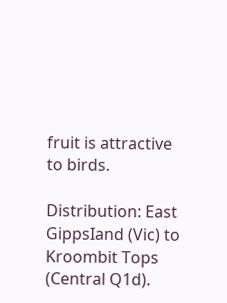fruit is attractive to birds.

Distribution: East GippsIand (Vic) to Kroombit Tops (Central Q1d).